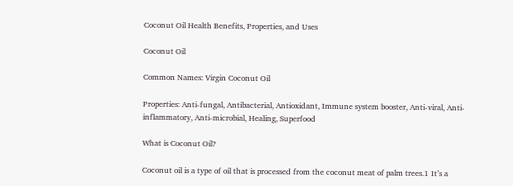Coconut Oil Health Benefits, Properties, and Uses

Coconut Oil

Common Names: Virgin Coconut Oil

Properties: Anti-fungal, Antibacterial, Antioxidant, Immune system booster, Anti-viral, Anti-inflammatory, Anti-microbial, Healing, Superfood

What is Coconut Oil?

Coconut oil is a type of oil that is processed from the coconut meat of palm trees.1 It’s a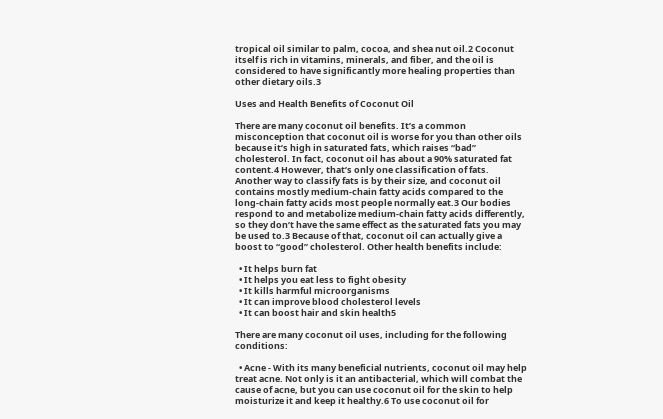tropical oil similar to palm, cocoa, and shea nut oil.2 Coconut itself is rich in vitamins, minerals, and fiber, and the oil is considered to have significantly more healing properties than other dietary oils.3

Uses and Health Benefits of Coconut Oil

There are many coconut oil benefits. It’s a common misconception that coconut oil is worse for you than other oils because it’s high in saturated fats, which raises “bad” cholesterol. In fact, coconut oil has about a 90% saturated fat content.4 However, that’s only one classification of fats. Another way to classify fats is by their size, and coconut oil contains mostly medium-chain fatty acids compared to the long-chain fatty acids most people normally eat.3 Our bodies respond to and metabolize medium-chain fatty acids differently, so they don’t have the same effect as the saturated fats you may be used to.3 Because of that, coconut oil can actually give a boost to “good” cholesterol. Other health benefits include:

  • It helps burn fat
  • It helps you eat less to fight obesity
  • It kills harmful microorganisms
  • It can improve blood cholesterol levels
  • It can boost hair and skin health5

There are many coconut oil uses, including for the following conditions:

  • Acne - With its many beneficial nutrients, coconut oil may help treat acne. Not only is it an antibacterial, which will combat the cause of acne, but you can use coconut oil for the skin to help moisturize it and keep it healthy.6 To use coconut oil for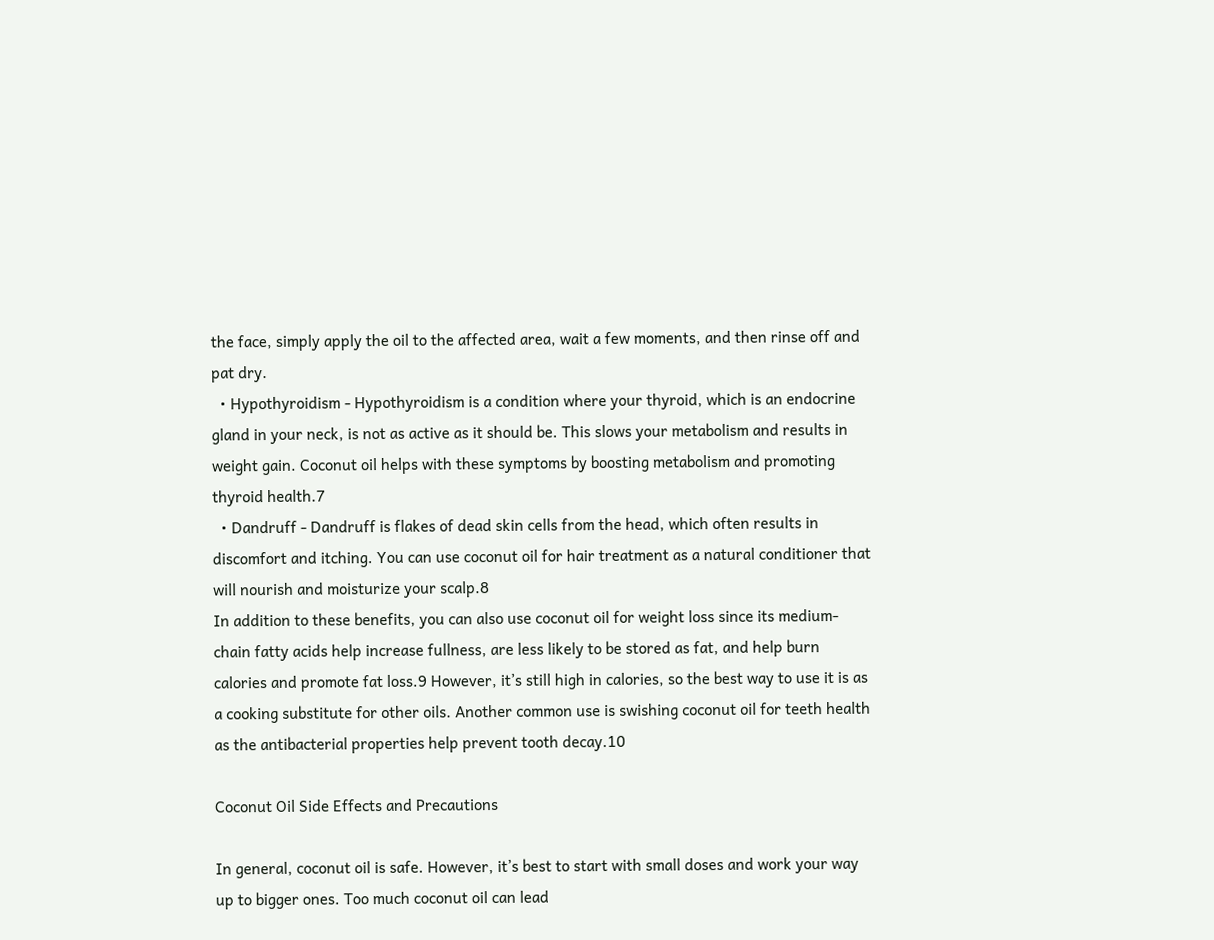the face, simply apply the oil to the affected area, wait a few moments, and then rinse off and pat dry.
  • Hypothyroidism - Hypothyroidism is a condition where your thyroid, which is an endocrine gland in your neck, is not as active as it should be. This slows your metabolism and results in weight gain. Coconut oil helps with these symptoms by boosting metabolism and promoting thyroid health.7
  • Dandruff - Dandruff is flakes of dead skin cells from the head, which often results in discomfort and itching. You can use coconut oil for hair treatment as a natural conditioner that will nourish and moisturize your scalp.8
In addition to these benefits, you can also use coconut oil for weight loss since its medium-chain fatty acids help increase fullness, are less likely to be stored as fat, and help burn calories and promote fat loss.9 However, it’s still high in calories, so the best way to use it is as a cooking substitute for other oils. Another common use is swishing coconut oil for teeth health as the antibacterial properties help prevent tooth decay.10

Coconut Oil Side Effects and Precautions

In general, coconut oil is safe. However, it’s best to start with small doses and work your way up to bigger ones. Too much coconut oil can lead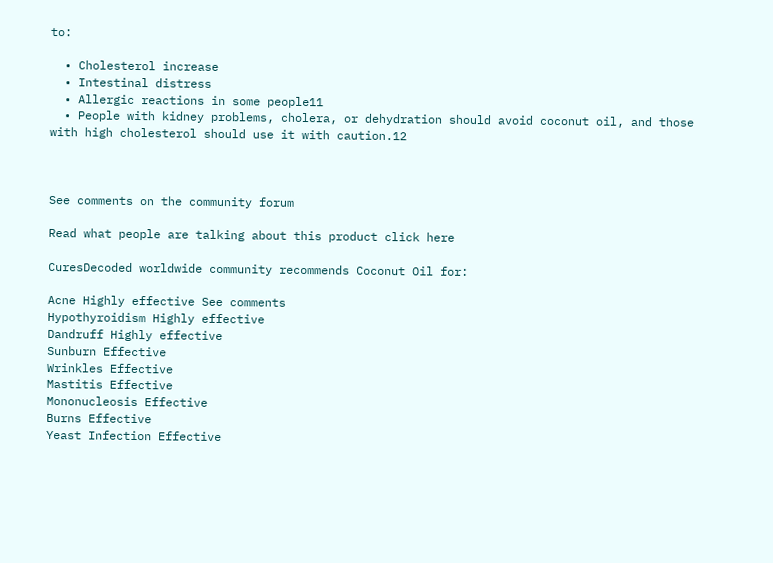to:

  • Cholesterol increase
  • Intestinal distress
  • Allergic reactions in some people11
  • People with kidney problems, cholera, or dehydration should avoid coconut oil, and those with high cholesterol should use it with caution.12



See comments on the community forum

Read what people are talking about this product click here

CuresDecoded worldwide community recommends Coconut Oil for:

Acne Highly effective See comments
Hypothyroidism Highly effective
Dandruff Highly effective
Sunburn Effective
Wrinkles Effective
Mastitis Effective
Mononucleosis Effective
Burns Effective
Yeast Infection Effective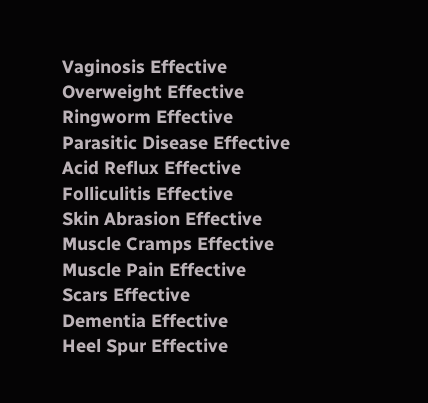Vaginosis Effective
Overweight Effective
Ringworm Effective
Parasitic Disease Effective
Acid Reflux Effective
Folliculitis Effective
Skin Abrasion Effective
Muscle Cramps Effective
Muscle Pain Effective
Scars Effective
Dementia Effective
Heel Spur Effective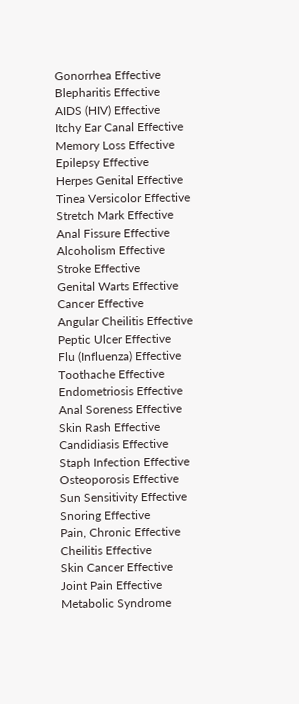Gonorrhea Effective
Blepharitis Effective
AIDS (HIV) Effective
Itchy Ear Canal Effective
Memory Loss Effective
Epilepsy Effective
Herpes Genital Effective
Tinea Versicolor Effective
Stretch Mark Effective
Anal Fissure Effective
Alcoholism Effective
Stroke Effective
Genital Warts Effective
Cancer Effective
Angular Cheilitis Effective
Peptic Ulcer Effective
Flu (Influenza) Effective
Toothache Effective
Endometriosis Effective
Anal Soreness Effective
Skin Rash Effective
Candidiasis Effective
Staph Infection Effective
Osteoporosis Effective
Sun Sensitivity Effective
Snoring Effective
Pain, Chronic Effective
Cheilitis Effective
Skin Cancer Effective
Joint Pain Effective
Metabolic Syndrome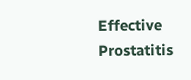Effective
Prostatitis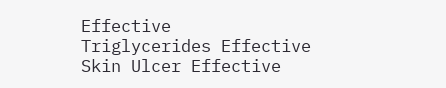Effective
Triglycerides Effective
Skin Ulcer Effective